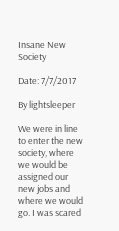Insane New Society

Date: 7/7/2017

By lightsleeper

We were in line to enter the new society, where we would be assigned our new jobs and where we would go. I was scared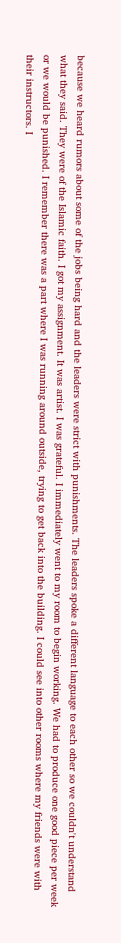because we heard rumors about some of the jobs being hard and the leaders were strict with punishments. The leaders spoke a different language to each other so we couldn't understand what they said. They were of the Islamic faith. I got my assignment. It was artist. I was grateful. I immediately went to my room to begin working. We had to produce one good piece per week or we would be punished. I remember there was a part where I was running around outside, trying to get back into the building. I could see into other rooms where my friends were with their instructors. I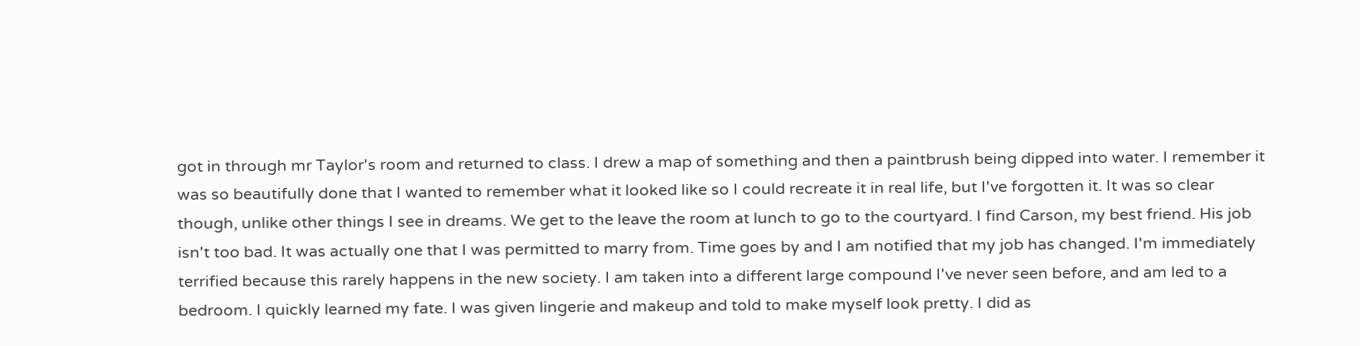got in through mr Taylor's room and returned to class. I drew a map of something and then a paintbrush being dipped into water. I remember it was so beautifully done that I wanted to remember what it looked like so I could recreate it in real life, but I've forgotten it. It was so clear though, unlike other things I see in dreams. We get to the leave the room at lunch to go to the courtyard. I find Carson, my best friend. His job isn't too bad. It was actually one that I was permitted to marry from. Time goes by and I am notified that my job has changed. I'm immediately terrified because this rarely happens in the new society. I am taken into a different large compound I've never seen before, and am led to a bedroom. I quickly learned my fate. I was given lingerie and makeup and told to make myself look pretty. I did as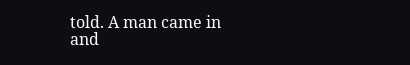told. A man came in and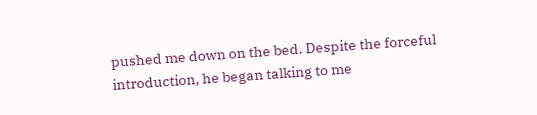pushed me down on the bed. Despite the forceful introduction, he began talking to me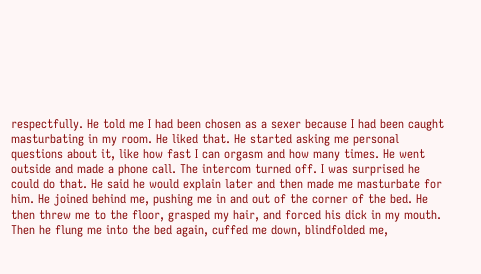respectfully. He told me I had been chosen as a sexer because I had been caught masturbating in my room. He liked that. He started asking me personal questions about it, like how fast I can orgasm and how many times. He went outside and made a phone call. The intercom turned off. I was surprised he could do that. He said he would explain later and then made me masturbate for him. He joined behind me, pushing me in and out of the corner of the bed. He then threw me to the floor, grasped my hair, and forced his dick in my mouth. Then he flung me into the bed again, cuffed me down, blindfolded me,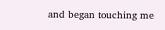and began touching me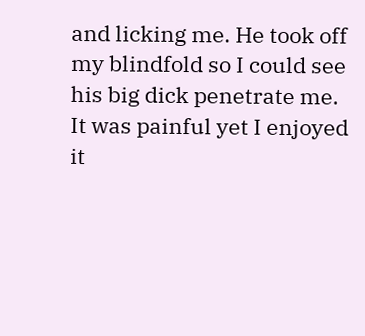and licking me. He took off my blindfold so I could see his big dick penetrate me. It was painful yet I enjoyed it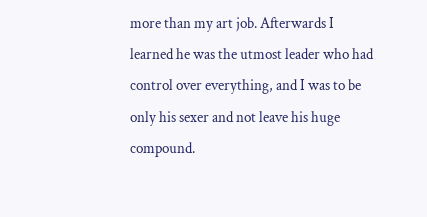more than my art job. Afterwards I learned he was the utmost leader who had control over everything, and I was to be only his sexer and not leave his huge compound.